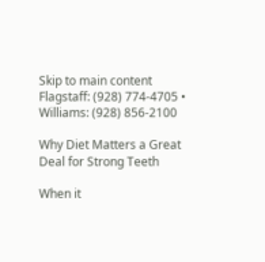Skip to main content
Flagstaff: (928) 774-4705 • Williams: (928) 856-2100

Why Diet Matters a Great Deal for Strong Teeth

When it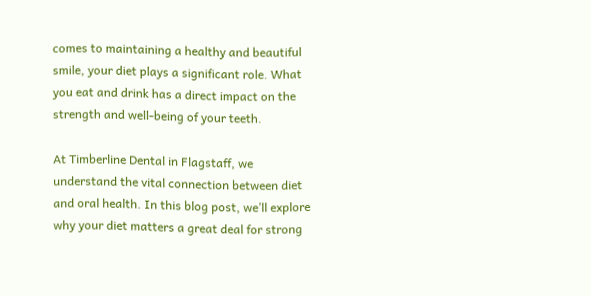comes to maintaining a healthy and beautiful smile, your diet plays a significant role. What you eat and drink has a direct impact on the strength and well-being of your teeth.

At Timberline Dental in Flagstaff, we understand the vital connection between diet and oral health. In this blog post, we’ll explore why your diet matters a great deal for strong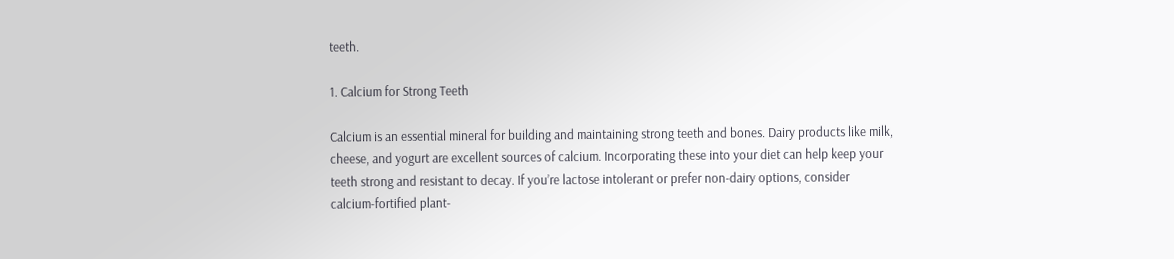teeth.

1. Calcium for Strong Teeth

Calcium is an essential mineral for building and maintaining strong teeth and bones. Dairy products like milk, cheese, and yogurt are excellent sources of calcium. Incorporating these into your diet can help keep your teeth strong and resistant to decay. If you’re lactose intolerant or prefer non-dairy options, consider calcium-fortified plant-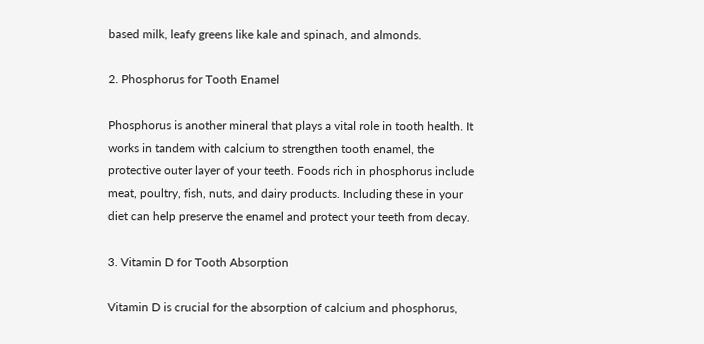based milk, leafy greens like kale and spinach, and almonds.

2. Phosphorus for Tooth Enamel

Phosphorus is another mineral that plays a vital role in tooth health. It works in tandem with calcium to strengthen tooth enamel, the protective outer layer of your teeth. Foods rich in phosphorus include meat, poultry, fish, nuts, and dairy products. Including these in your diet can help preserve the enamel and protect your teeth from decay.

3. Vitamin D for Tooth Absorption

Vitamin D is crucial for the absorption of calcium and phosphorus,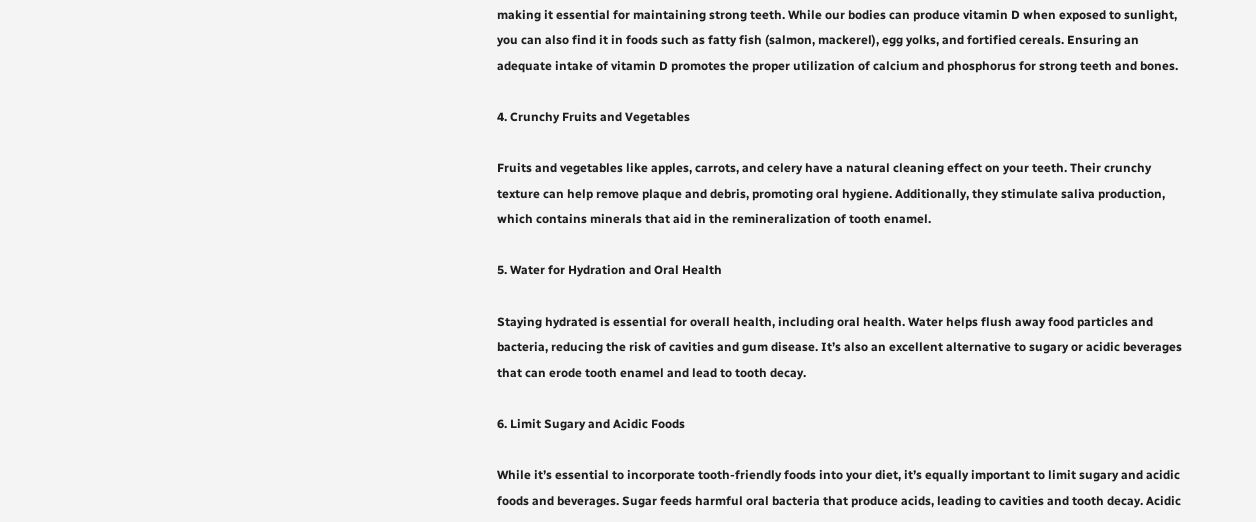making it essential for maintaining strong teeth. While our bodies can produce vitamin D when exposed to sunlight, you can also find it in foods such as fatty fish (salmon, mackerel), egg yolks, and fortified cereals. Ensuring an adequate intake of vitamin D promotes the proper utilization of calcium and phosphorus for strong teeth and bones.

4. Crunchy Fruits and Vegetables

Fruits and vegetables like apples, carrots, and celery have a natural cleaning effect on your teeth. Their crunchy texture can help remove plaque and debris, promoting oral hygiene. Additionally, they stimulate saliva production, which contains minerals that aid in the remineralization of tooth enamel.

5. Water for Hydration and Oral Health

Staying hydrated is essential for overall health, including oral health. Water helps flush away food particles and bacteria, reducing the risk of cavities and gum disease. It’s also an excellent alternative to sugary or acidic beverages that can erode tooth enamel and lead to tooth decay.

6. Limit Sugary and Acidic Foods

While it’s essential to incorporate tooth-friendly foods into your diet, it’s equally important to limit sugary and acidic foods and beverages. Sugar feeds harmful oral bacteria that produce acids, leading to cavities and tooth decay. Acidic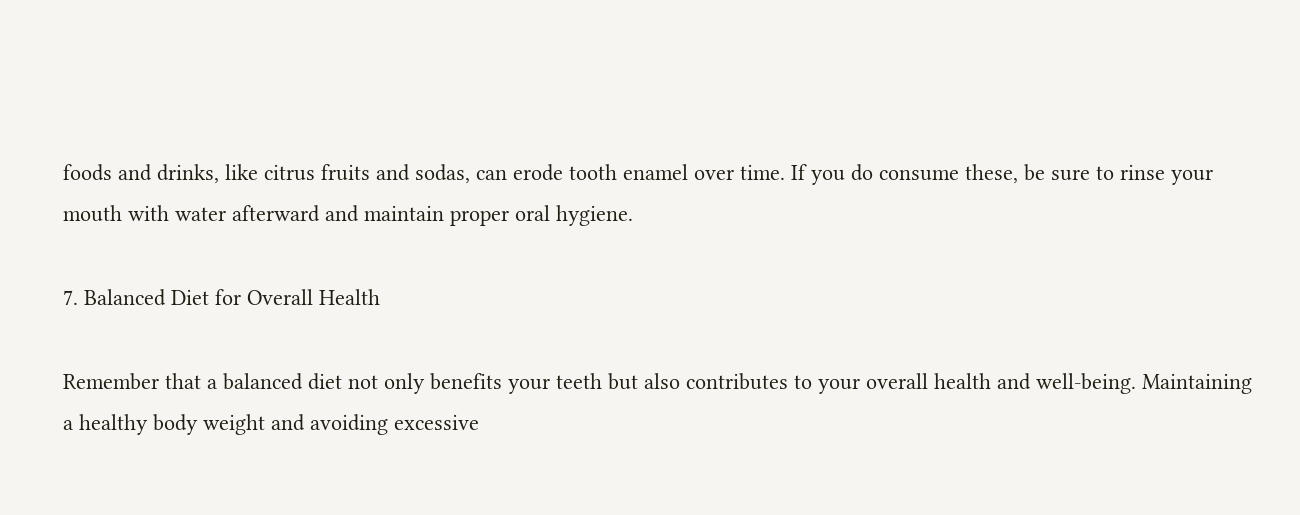foods and drinks, like citrus fruits and sodas, can erode tooth enamel over time. If you do consume these, be sure to rinse your mouth with water afterward and maintain proper oral hygiene.

7. Balanced Diet for Overall Health

Remember that a balanced diet not only benefits your teeth but also contributes to your overall health and well-being. Maintaining a healthy body weight and avoiding excessive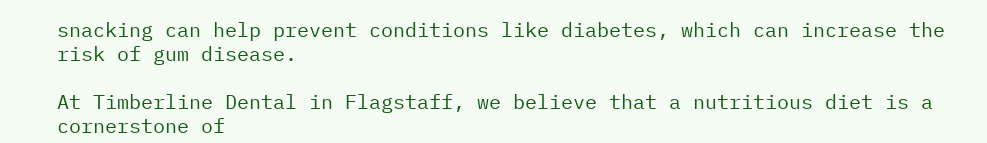snacking can help prevent conditions like diabetes, which can increase the risk of gum disease.

At Timberline Dental in Flagstaff, we believe that a nutritious diet is a cornerstone of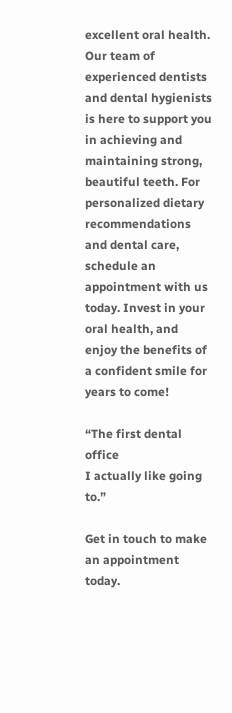excellent oral health. Our team of experienced dentists and dental hygienists is here to support you in achieving and maintaining strong, beautiful teeth. For personalized dietary recommendations and dental care, schedule an appointment with us today. Invest in your oral health, and enjoy the benefits of a confident smile for years to come!

“The first dental office
I actually like going to.”

Get in touch to make an appointment today.